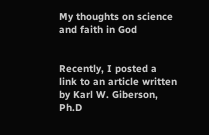My thoughts on science and faith in God


Recently, I posted a link to an article written by Karl W. Giberson, Ph.D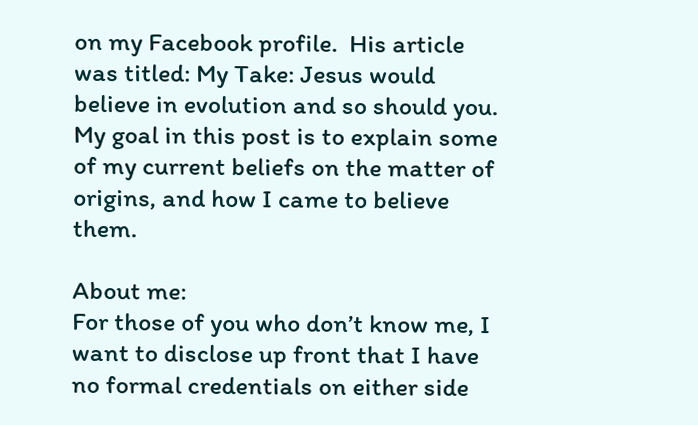on my Facebook profile.  His article was titled: My Take: Jesus would believe in evolution and so should you.  My goal in this post is to explain some of my current beliefs on the matter of origins, and how I came to believe them.

About me:
For those of you who don’t know me, I want to disclose up front that I have no formal credentials on either side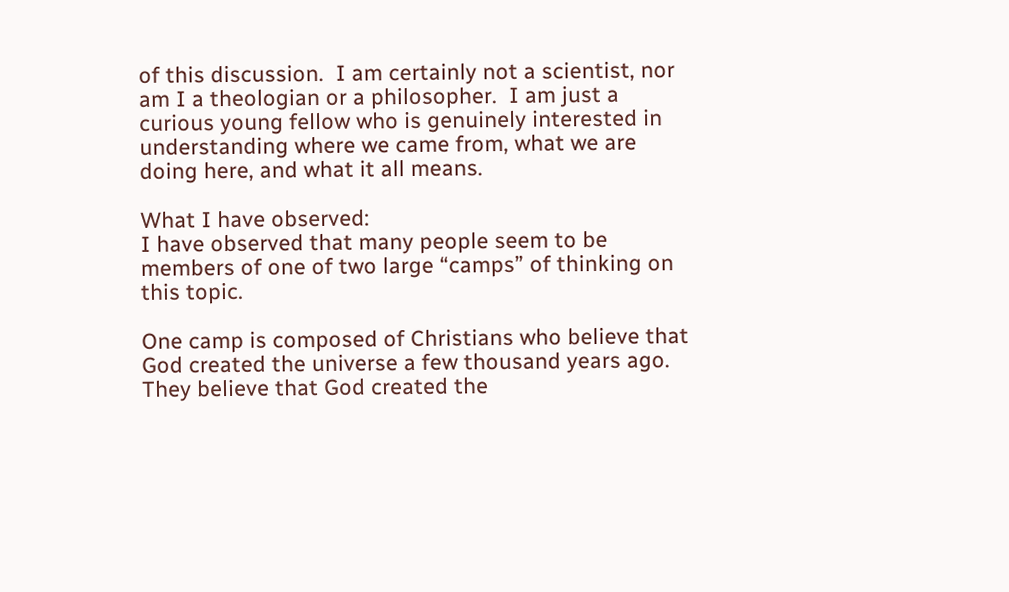of this discussion.  I am certainly not a scientist, nor am I a theologian or a philosopher.  I am just a curious young fellow who is genuinely interested in understanding where we came from, what we are doing here, and what it all means.

What I have observed:
I have observed that many people seem to be members of one of two large “camps” of thinking on this topic.

One camp is composed of Christians who believe that God created the universe a few thousand years ago.  They believe that God created the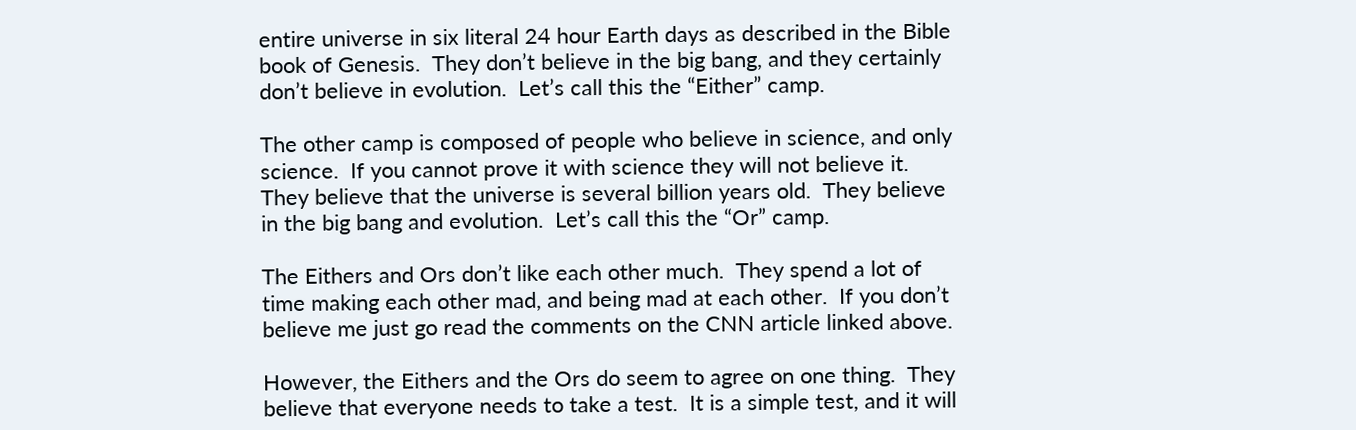entire universe in six literal 24 hour Earth days as described in the Bible book of Genesis.  They don’t believe in the big bang, and they certainly don’t believe in evolution.  Let’s call this the “Either” camp.

The other camp is composed of people who believe in science, and only science.  If you cannot prove it with science they will not believe it.  They believe that the universe is several billion years old.  They believe in the big bang and evolution.  Let’s call this the “Or” camp.

The Eithers and Ors don’t like each other much.  They spend a lot of time making each other mad, and being mad at each other.  If you don’t believe me just go read the comments on the CNN article linked above.

However, the Eithers and the Ors do seem to agree on one thing.  They believe that everyone needs to take a test.  It is a simple test, and it will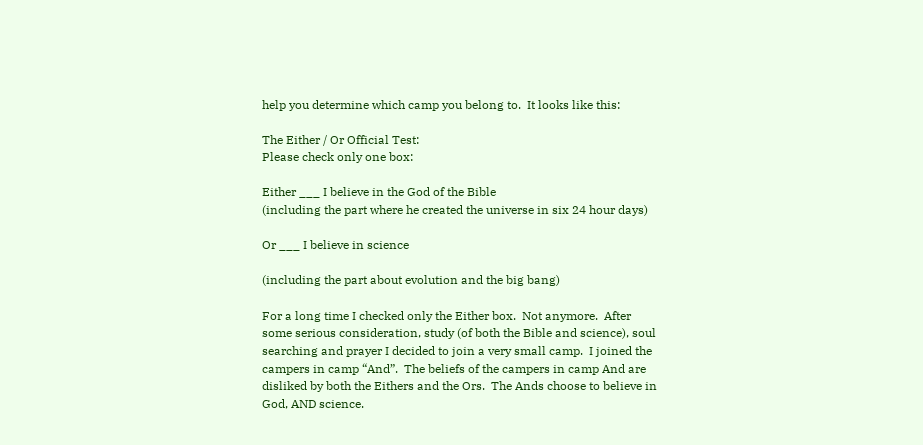help you determine which camp you belong to.  It looks like this:

The Either / Or Official Test:
Please check only one box:

Either ___ I believe in the God of the Bible
(including the part where he created the universe in six 24 hour days)

Or ___ I believe in science

(including the part about evolution and the big bang)

For a long time I checked only the Either box.  Not anymore.  After some serious consideration, study (of both the Bible and science), soul searching and prayer I decided to join a very small camp.  I joined the campers in camp “And”.  The beliefs of the campers in camp And are disliked by both the Eithers and the Ors.  The Ands choose to believe in God, AND science.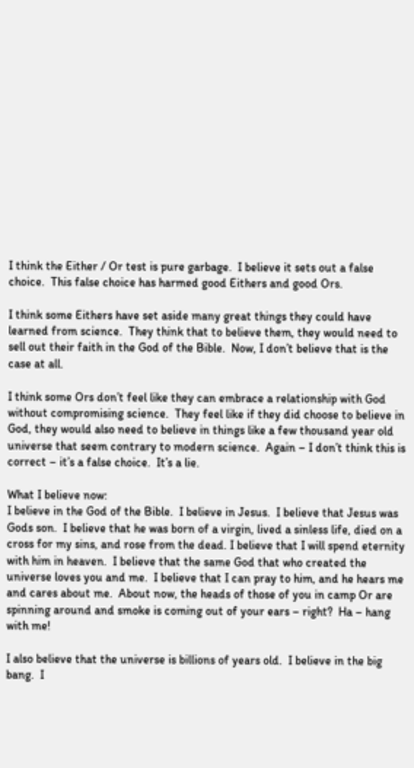I think the Either / Or test is pure garbage.  I believe it sets out a false choice.  This false choice has harmed good Eithers and good Ors.

I think some Eithers have set aside many great things they could have learned from science.  They think that to believe them, they would need to sell out their faith in the God of the Bible.  Now, I don’t believe that is the case at all.

I think some Ors don’t feel like they can embrace a relationship with God without compromising science.  They feel like if they did choose to believe in God, they would also need to believe in things like a few thousand year old universe that seem contrary to modern science.  Again – I don’t think this is correct – it’s a false choice.  It’s a lie.

What I believe now:
I believe in the God of the Bible.  I believe in Jesus.  I believe that Jesus was Gods son.  I believe that he was born of a virgin, lived a sinless life, died on a cross for my sins, and rose from the dead. I believe that I will spend eternity with him in heaven.  I believe that the same God that who created the universe loves you and me.  I believe that I can pray to him, and he hears me and cares about me.  About now, the heads of those of you in camp Or are spinning around and smoke is coming out of your ears – right?  Ha – hang with me!

I also believe that the universe is billions of years old.  I believe in the big bang.  I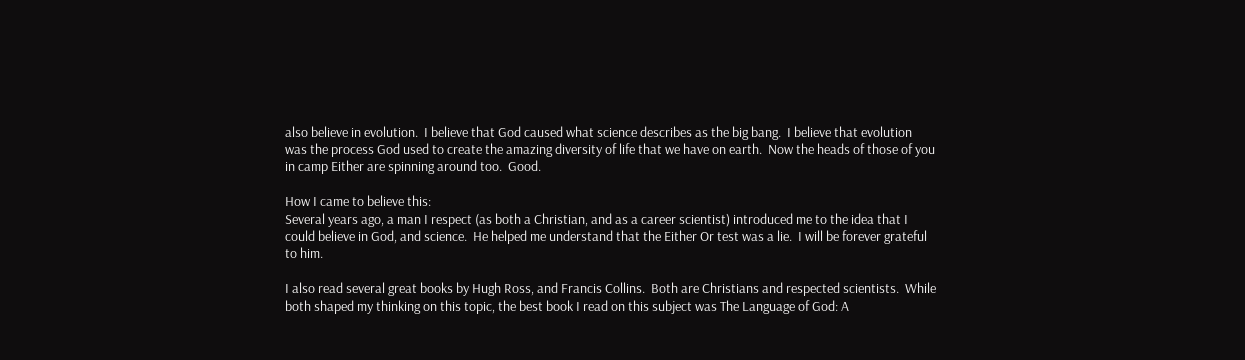also believe in evolution.  I believe that God caused what science describes as the big bang.  I believe that evolution was the process God used to create the amazing diversity of life that we have on earth.  Now the heads of those of you in camp Either are spinning around too.  Good.

How I came to believe this:
Several years ago, a man I respect (as both a Christian, and as a career scientist) introduced me to the idea that I could believe in God, and science.  He helped me understand that the Either Or test was a lie.  I will be forever grateful to him.

I also read several great books by Hugh Ross, and Francis Collins.  Both are Christians and respected scientists.  While both shaped my thinking on this topic, the best book I read on this subject was The Language of God: A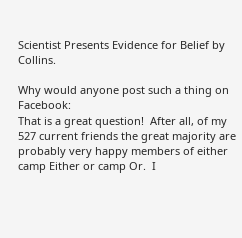Scientist Presents Evidence for Belief by Collins.

Why would anyone post such a thing on Facebook:
That is a great question!  After all, of my 527 current friends the great majority are probably very happy members of either camp Either or camp Or.  I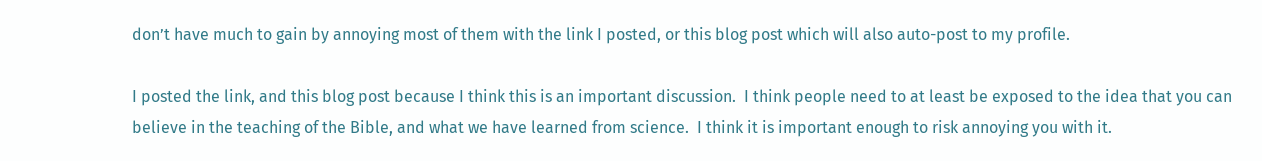don’t have much to gain by annoying most of them with the link I posted, or this blog post which will also auto-post to my profile.

I posted the link, and this blog post because I think this is an important discussion.  I think people need to at least be exposed to the idea that you can believe in the teaching of the Bible, and what we have learned from science.  I think it is important enough to risk annoying you with it.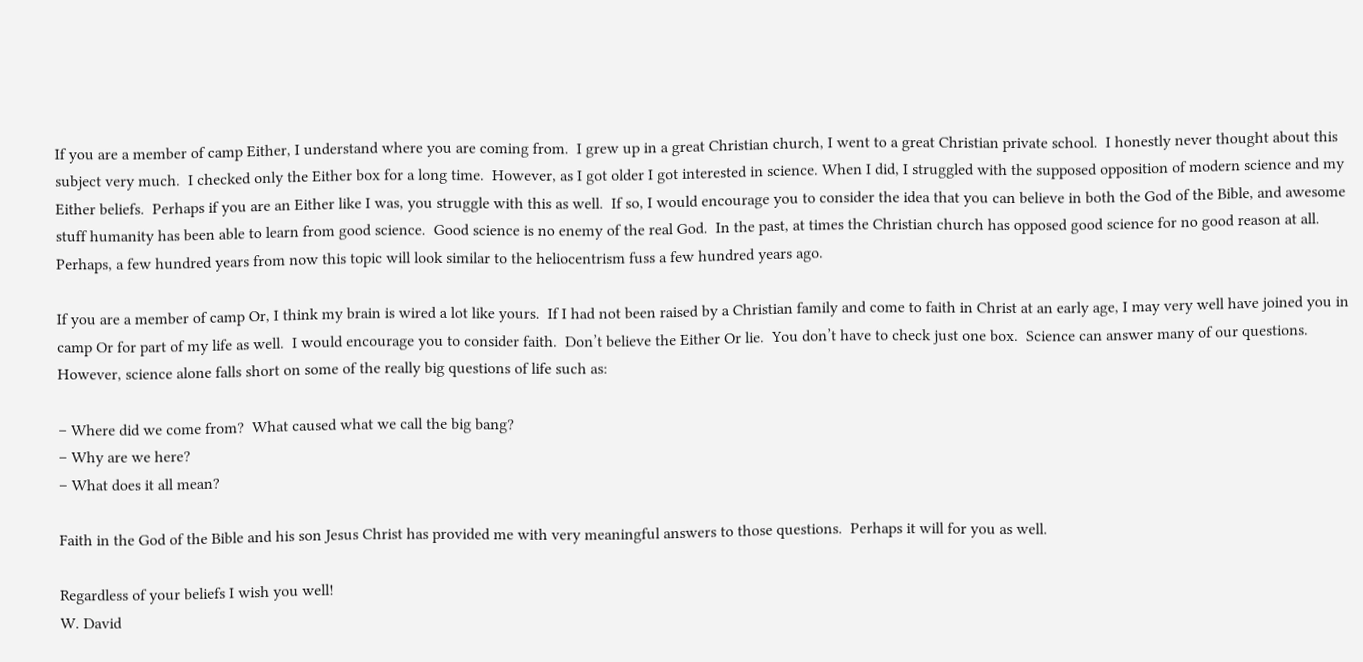If you are a member of camp Either, I understand where you are coming from.  I grew up in a great Christian church, I went to a great Christian private school.  I honestly never thought about this subject very much.  I checked only the Either box for a long time.  However, as I got older I got interested in science. When I did, I struggled with the supposed opposition of modern science and my Either beliefs.  Perhaps if you are an Either like I was, you struggle with this as well.  If so, I would encourage you to consider the idea that you can believe in both the God of the Bible, and awesome stuff humanity has been able to learn from good science.  Good science is no enemy of the real God.  In the past, at times the Christian church has opposed good science for no good reason at all.   Perhaps, a few hundred years from now this topic will look similar to the heliocentrism fuss a few hundred years ago.

If you are a member of camp Or, I think my brain is wired a lot like yours.  If I had not been raised by a Christian family and come to faith in Christ at an early age, I may very well have joined you in camp Or for part of my life as well.  I would encourage you to consider faith.  Don’t believe the Either Or lie.  You don’t have to check just one box.  Science can answer many of our questions.  However, science alone falls short on some of the really big questions of life such as:

– Where did we come from?  What caused what we call the big bang?
– Why are we here?
– What does it all mean?

Faith in the God of the Bible and his son Jesus Christ has provided me with very meaningful answers to those questions.  Perhaps it will for you as well.

Regardless of your beliefs I wish you well!
W. David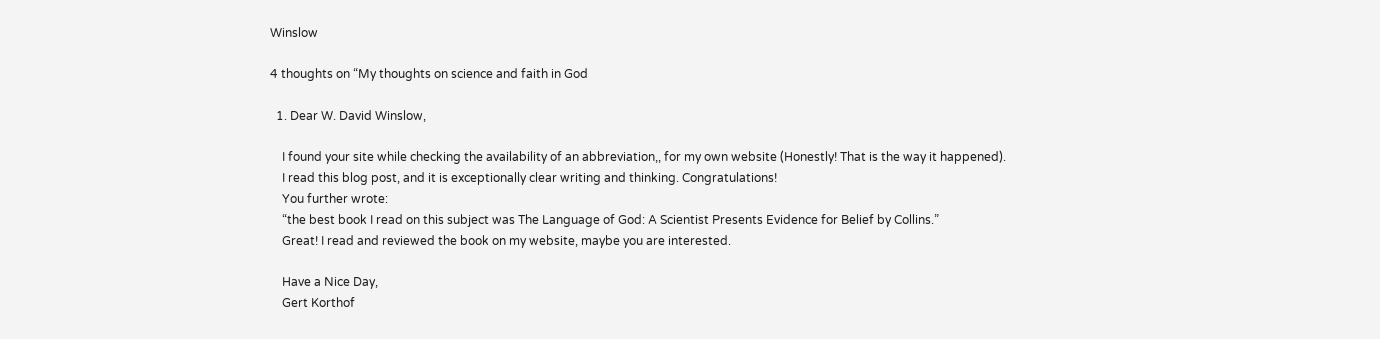Winslow

4 thoughts on “My thoughts on science and faith in God

  1. Dear W. David Winslow,

    I found your site while checking the availability of an abbreviation,, for my own website (Honestly! That is the way it happened).
    I read this blog post, and it is exceptionally clear writing and thinking. Congratulations!
    You further wrote:
    “the best book I read on this subject was The Language of God: A Scientist Presents Evidence for Belief by Collins.”
    Great! I read and reviewed the book on my website, maybe you are interested.

    Have a Nice Day,
    Gert Korthof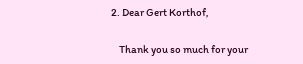2. Dear Gert Korthof,

    Thank you so much for your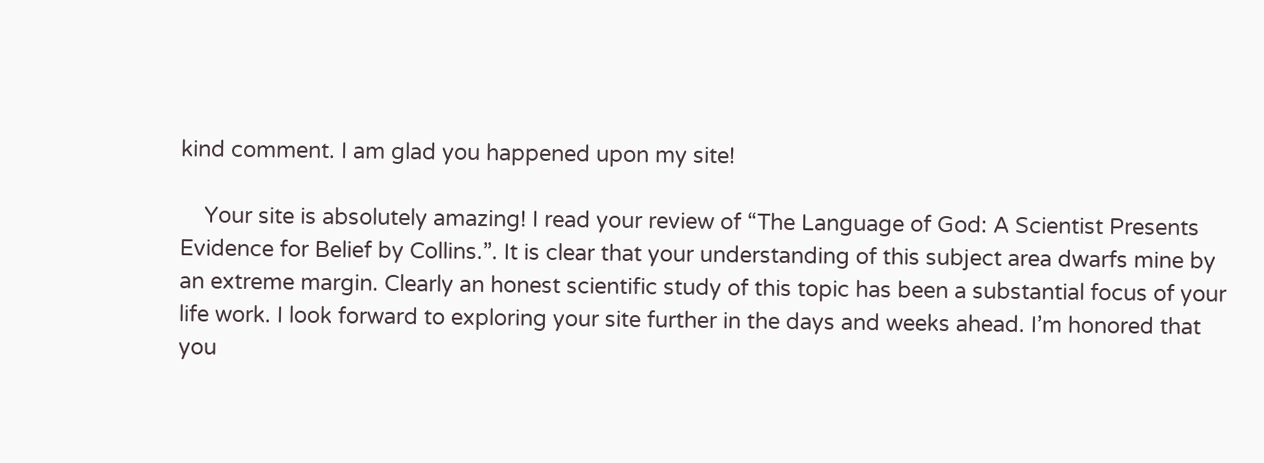kind comment. I am glad you happened upon my site!

    Your site is absolutely amazing! I read your review of “The Language of God: A Scientist Presents Evidence for Belief by Collins.”. It is clear that your understanding of this subject area dwarfs mine by an extreme margin. Clearly an honest scientific study of this topic has been a substantial focus of your life work. I look forward to exploring your site further in the days and weeks ahead. I’m honored that you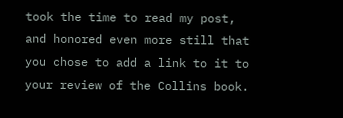took the time to read my post, and honored even more still that you chose to add a link to it to your review of the Collins book.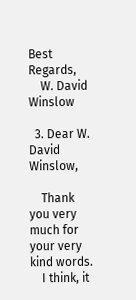Best Regards,
    W. David Winslow

  3. Dear W. David Winslow,

    Thank you very much for your very kind words.
    I think, it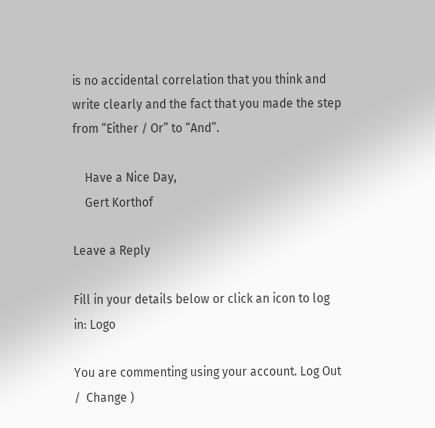is no accidental correlation that you think and write clearly and the fact that you made the step from “Either / Or” to “And”.

    Have a Nice Day,
    Gert Korthof

Leave a Reply

Fill in your details below or click an icon to log in: Logo

You are commenting using your account. Log Out /  Change )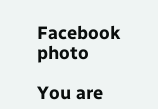Facebook photo

You are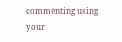commenting using your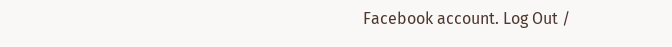Facebook account. Log Out /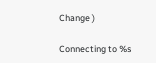Change )

Connecting to %s